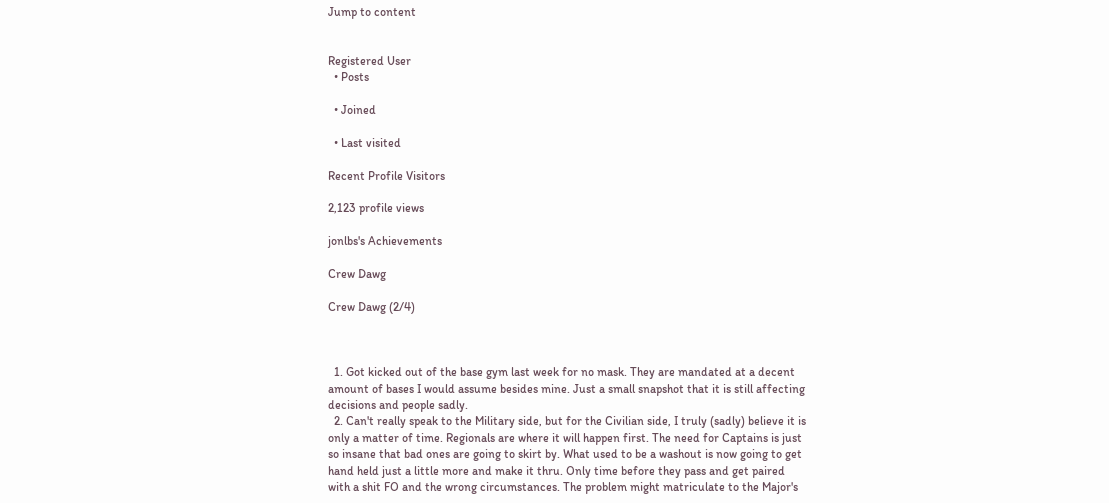Jump to content


Registered User
  • Posts

  • Joined

  • Last visited

Recent Profile Visitors

2,123 profile views

jonlbs's Achievements

Crew Dawg

Crew Dawg (2/4)



  1. Got kicked out of the base gym last week for no mask. They are mandated at a decent amount of bases I would assume besides mine. Just a small snapshot that it is still affecting decisions and people sadly.
  2. Can't really speak to the Military side, but for the Civilian side, I truly (sadly) believe it is only a matter of time. Regionals are where it will happen first. The need for Captains is just so insane that bad ones are going to skirt by. What used to be a washout is now going to get hand held just a little more and make it thru. Only time before they pass and get paired with a shit FO and the wrong circumstances. The problem might matriculate to the Major's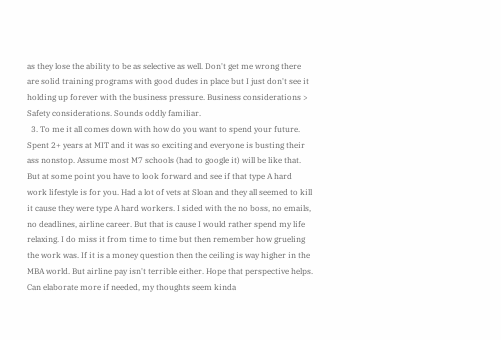as they lose the ability to be as selective as well. Don't get me wrong there are solid training programs with good dudes in place but I just don't see it holding up forever with the business pressure. Business considerations > Safety considerations. Sounds oddly familiar.
  3. To me it all comes down with how do you want to spend your future. Spent 2+ years at MIT and it was so exciting and everyone is busting their ass nonstop. Assume most M7 schools (had to google it) will be like that. But at some point you have to look forward and see if that type A hard work lifestyle is for you. Had a lot of vets at Sloan and they all seemed to kill it cause they were type A hard workers. I sided with the no boss, no emails, no deadlines, airline career. But that is cause I would rather spend my life relaxing. I do miss it from time to time but then remember how grueling the work was. If it is a money question then the ceiling is way higher in the MBA world. But airline pay isn't terrible either. Hope that perspective helps. Can elaborate more if needed, my thoughts seem kinda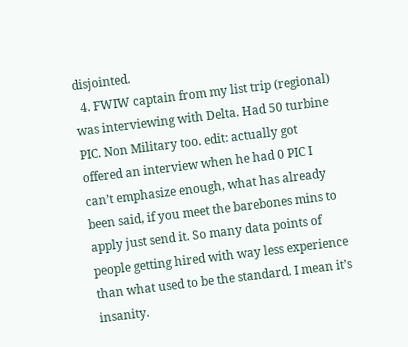disjointed.
  4. FWIW captain from my list trip (regional) was interviewing with Delta. Had 50 turbine PIC. Non Military too. edit: actually got offered an interview when he had 0 PIC I can’t emphasize enough, what has already been said, if you meet the barebones mins to apply just send it. So many data points of people getting hired with way less experience than what used to be the standard. I mean it’s insanity.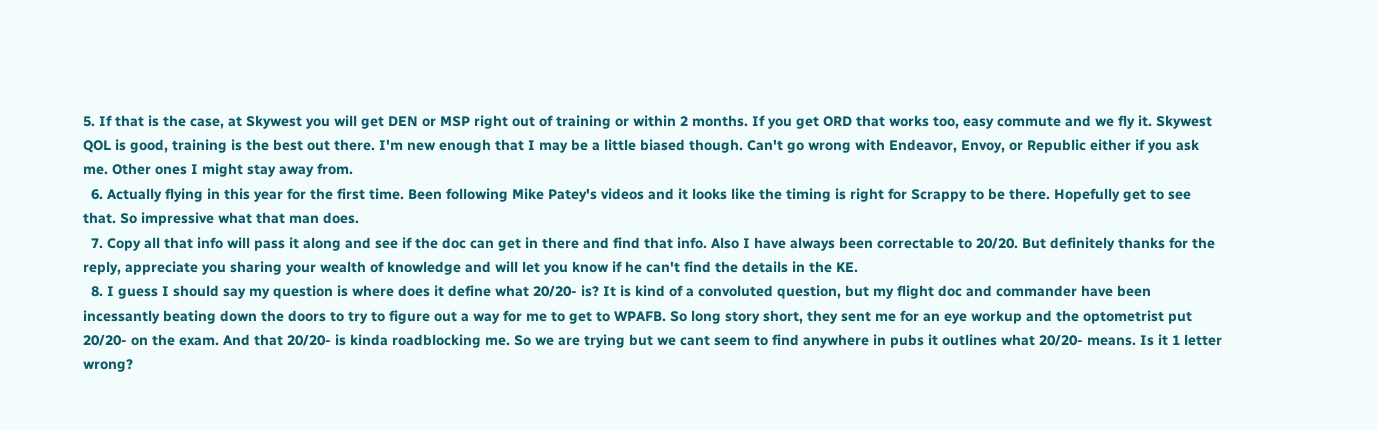5. If that is the case, at Skywest you will get DEN or MSP right out of training or within 2 months. If you get ORD that works too, easy commute and we fly it. Skywest QOL is good, training is the best out there. I'm new enough that I may be a little biased though. Can't go wrong with Endeavor, Envoy, or Republic either if you ask me. Other ones I might stay away from.
  6. Actually flying in this year for the first time. Been following Mike Patey's videos and it looks like the timing is right for Scrappy to be there. Hopefully get to see that. So impressive what that man does.
  7. Copy all that info will pass it along and see if the doc can get in there and find that info. Also I have always been correctable to 20/20. But definitely thanks for the reply, appreciate you sharing your wealth of knowledge and will let you know if he can't find the details in the KE.
  8. I guess I should say my question is where does it define what 20/20- is? It is kind of a convoluted question, but my flight doc and commander have been incessantly beating down the doors to try to figure out a way for me to get to WPAFB. So long story short, they sent me for an eye workup and the optometrist put 20/20- on the exam. And that 20/20- is kinda roadblocking me. So we are trying but we cant seem to find anywhere in pubs it outlines what 20/20- means. Is it 1 letter wrong?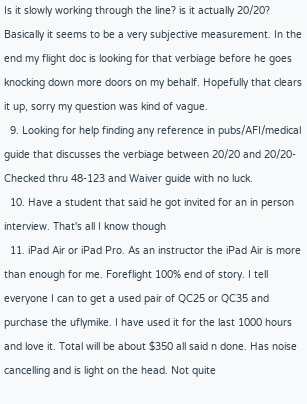Is it slowly working through the line? is it actually 20/20? Basically it seems to be a very subjective measurement. In the end my flight doc is looking for that verbiage before he goes knocking down more doors on my behalf. Hopefully that clears it up, sorry my question was kind of vague.
  9. Looking for help finding any reference in pubs/AFI/medical guide that discusses the verbiage between 20/20 and 20/20- Checked thru 48-123 and Waiver guide with no luck.
  10. Have a student that said he got invited for an in person interview. That's all I know though
  11. iPad Air or iPad Pro. As an instructor the iPad Air is more than enough for me. Foreflight 100% end of story. I tell everyone I can to get a used pair of QC25 or QC35 and purchase the uflymike. I have used it for the last 1000 hours and love it. Total will be about $350 all said n done. Has noise cancelling and is light on the head. Not quite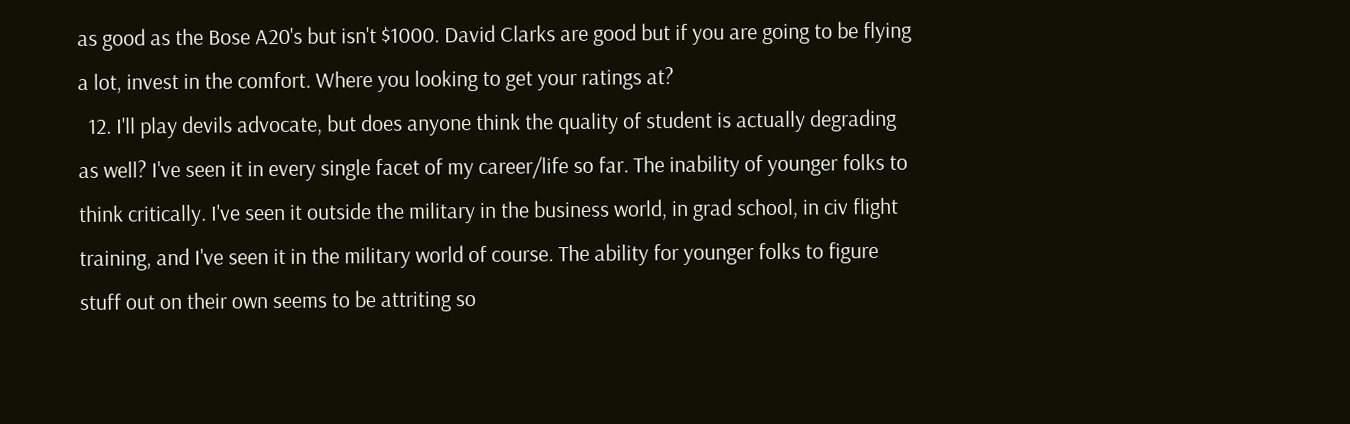as good as the Bose A20's but isn't $1000. David Clarks are good but if you are going to be flying a lot, invest in the comfort. Where you looking to get your ratings at?
  12. I'll play devils advocate, but does anyone think the quality of student is actually degrading as well? I've seen it in every single facet of my career/life so far. The inability of younger folks to think critically. I've seen it outside the military in the business world, in grad school, in civ flight training, and I've seen it in the military world of course. The ability for younger folks to figure stuff out on their own seems to be attriting so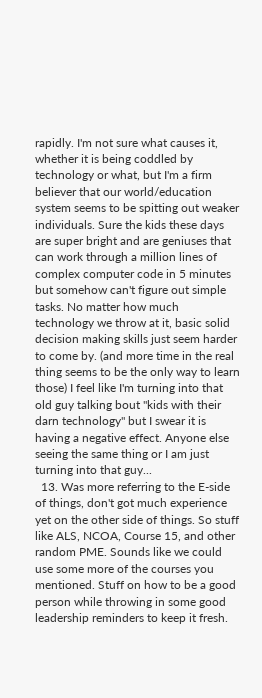rapidly. I'm not sure what causes it, whether it is being coddled by technology or what, but I'm a firm believer that our world/education system seems to be spitting out weaker individuals. Sure the kids these days are super bright and are geniuses that can work through a million lines of complex computer code in 5 minutes but somehow can't figure out simple tasks. No matter how much technology we throw at it, basic solid decision making skills just seem harder to come by. (and more time in the real thing seems to be the only way to learn those) I feel like I'm turning into that old guy talking bout "kids with their darn technology" but I swear it is having a negative effect. Anyone else seeing the same thing or I am just turning into that guy...
  13. Was more referring to the E-side of things, don't got much experience yet on the other side of things. So stuff like ALS, NCOA, Course 15, and other random PME. Sounds like we could use some more of the courses you mentioned. Stuff on how to be a good person while throwing in some good leadership reminders to keep it fresh.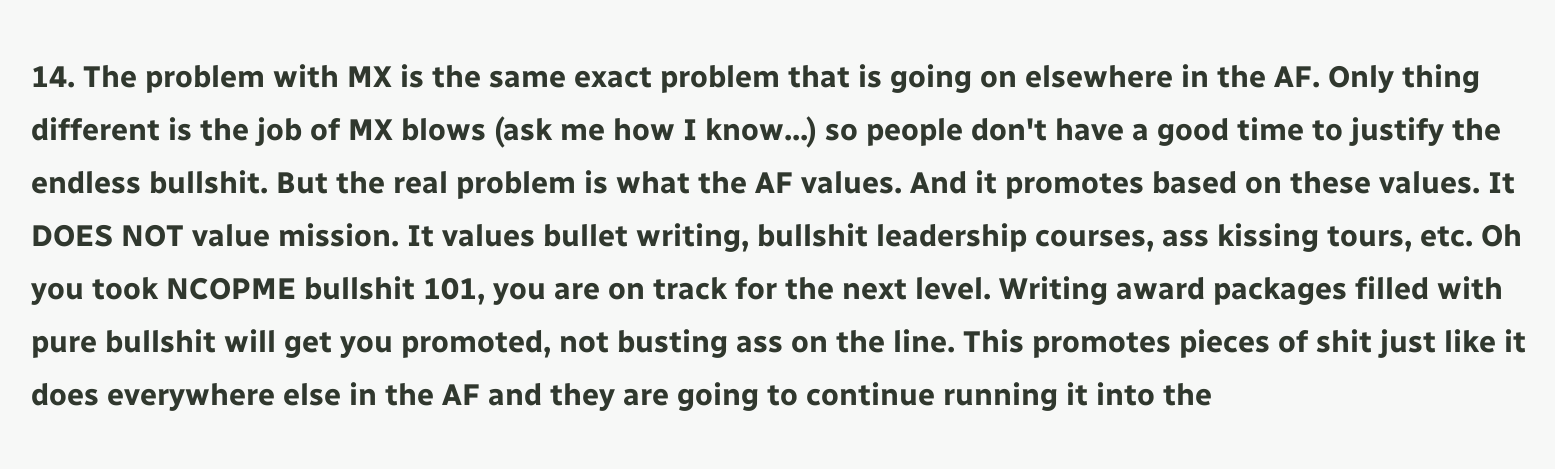14. The problem with MX is the same exact problem that is going on elsewhere in the AF. Only thing different is the job of MX blows (ask me how I know...) so people don't have a good time to justify the endless bullshit. But the real problem is what the AF values. And it promotes based on these values. It DOES NOT value mission. It values bullet writing, bullshit leadership courses, ass kissing tours, etc. Oh you took NCOPME bullshit 101, you are on track for the next level. Writing award packages filled with pure bullshit will get you promoted, not busting ass on the line. This promotes pieces of shit just like it does everywhere else in the AF and they are going to continue running it into the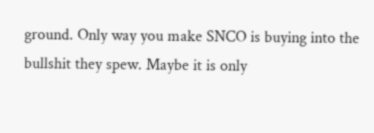ground. Only way you make SNCO is buying into the bullshit they spew. Maybe it is only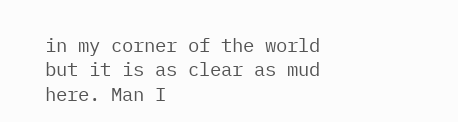in my corner of the world but it is as clear as mud here. Man I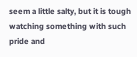seem a little salty, but it is tough watching something with such pride and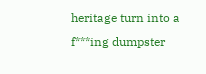heritage turn into a f***ing dumpster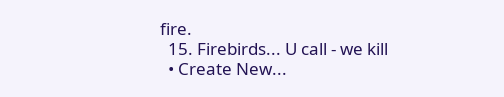fire.
  15. Firebirds... U call - we kill
  • Create New...